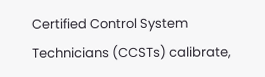Certified Control System Technicians (CCSTs) calibrate,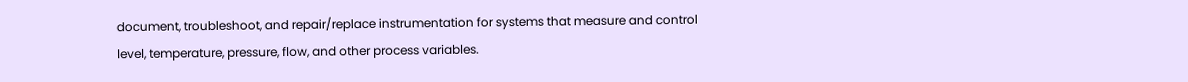document, troubleshoot, and repair/replace instrumentation for systems that measure and control level, temperature, pressure, flow, and other process variables.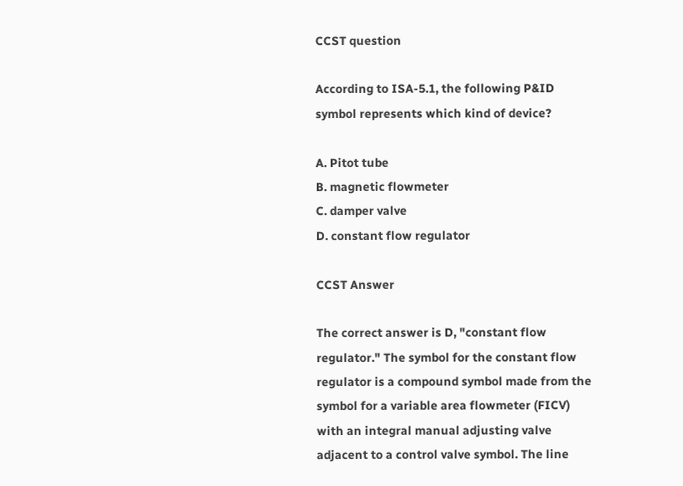CCST question

According to ISA-5.1, the following P&ID symbol represents which kind of device?

A. Pitot tube
B. magnetic flowmeter
C. damper valve
D. constant flow regulator

CCST Answer

The correct answer is D, "constant flow regulator." The symbol for the constant flow regulator is a compound symbol made from the symbol for a variable area flowmeter (FICV) with an integral manual adjusting valve adjacent to a control valve symbol. The line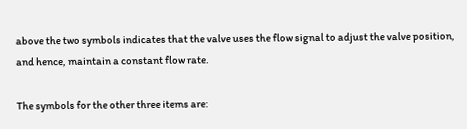above the two symbols indicates that the valve uses the flow signal to adjust the valve position, and hence, maintain a constant flow rate.

The symbols for the other three items are: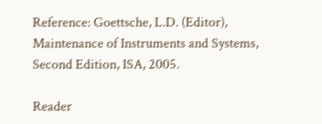Reference: Goettsche, L.D. (Editor), Maintenance of Instruments and Systems, Second Edition, ISA, 2005.

Reader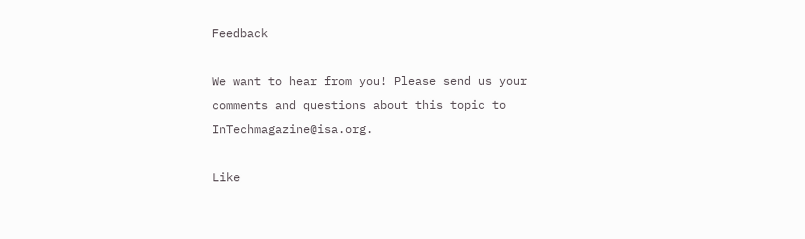Feedback

We want to hear from you! Please send us your comments and questions about this topic to InTechmagazine@isa.org.

Like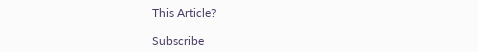This Article?

Subscribe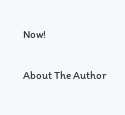Now!

About The Author